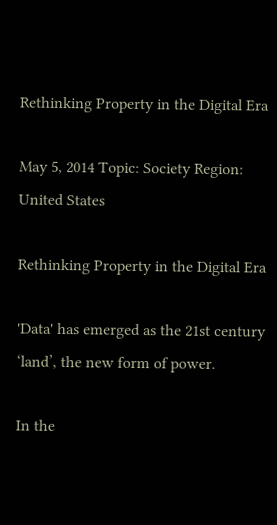Rethinking Property in the Digital Era

May 5, 2014 Topic: Society Region: United States

Rethinking Property in the Digital Era

'Data' has emerged as the 21st century ‘land’, the new form of power.

In the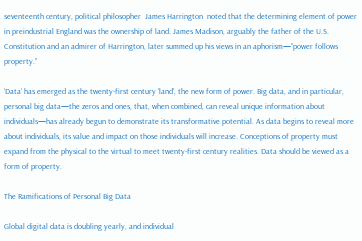seventeenth century, political philosopher  James Harrington  noted that the determining element of power in preindustrial England was the ownership of land. James Madison, arguably the father of the U.S. Constitution and an admirer of Harrington, later summed up his views in an aphorism—“power follows property.”

‘Data’ has emerged as the twenty-first century ‘land’, the new form of power. Big data, and in particular, personal big data—the zeros and ones, that, when combined, can reveal unique information about individuals—has already begun to demonstrate its transformative potential. As data begins to reveal more about individuals, its value and impact on those individuals will increase. Conceptions of property must expand from the physical to the virtual to meet twenty-first century realities. Data should be viewed as a form of property.

The Ramifications of Personal Big Data

Global digital data is doubling yearly, and individual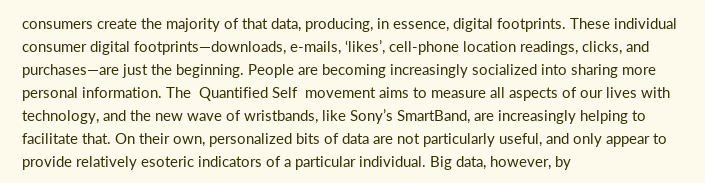consumers create the majority of that data, producing, in essence, digital footprints. These individual consumer digital footprints—downloads, e-mails, ‘likes’, cell-phone location readings, clicks, and purchases—are just the beginning. People are becoming increasingly socialized into sharing more personal information. The  Quantified Self  movement aims to measure all aspects of our lives with technology, and the new wave of wristbands, like Sony’s SmartBand, are increasingly helping to facilitate that. On their own, personalized bits of data are not particularly useful, and only appear to provide relatively esoteric indicators of a particular individual. Big data, however, by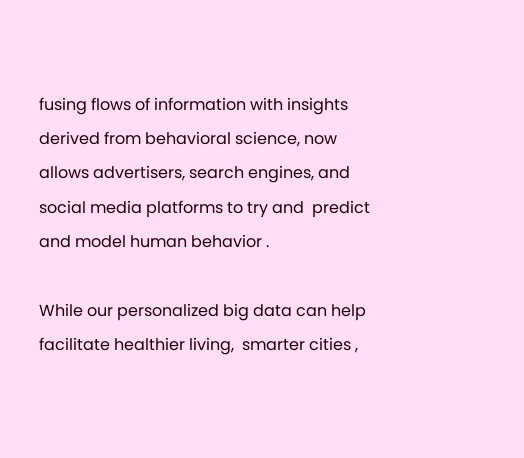fusing flows of information with insights derived from behavioral science, now allows advertisers, search engines, and social media platforms to try and  predict and model human behavior .

While our personalized big data can help facilitate healthier living,  smarter cities ,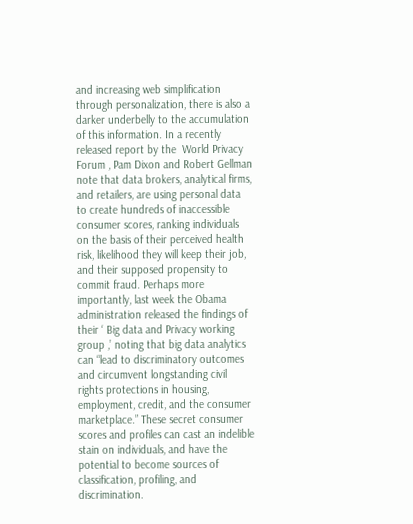and increasing web simplification through personalization, there is also a darker underbelly to the accumulation of this information. In a recently released report by the  World Privacy Forum , Pam Dixon and Robert Gellman note that data brokers, analytical firms, and retailers, are using personal data to create hundreds of inaccessible consumer scores, ranking individuals on the basis of their perceived health risk, likelihood they will keep their job, and their supposed propensity to commit fraud. Perhaps more importantly, last week the Obama administration released the findings of their ‘ Big data and Privacy working group ,’ noting that big data analytics can “lead to discriminatory outcomes and circumvent longstanding civil rights protections in housing, employment, credit, and the consumer marketplace.” These secret consumer scores and profiles can cast an indelible stain on individuals, and have the potential to become sources of classification, profiling, and discrimination.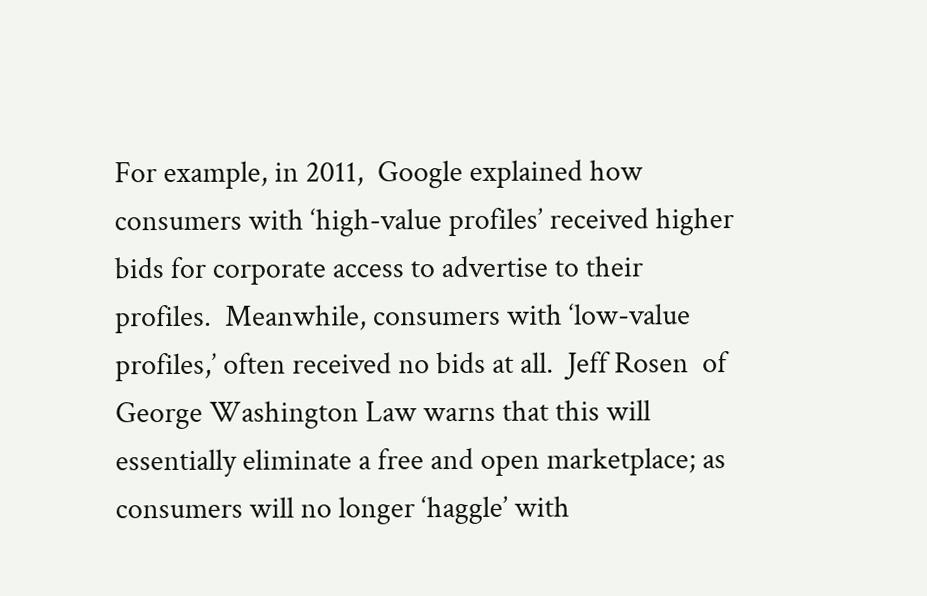For example, in 2011,  Google explained how consumers with ‘high-value profiles’ received higher bids for corporate access to advertise to their profiles.  Meanwhile, consumers with ‘low-value profiles,’ often received no bids at all.  Jeff Rosen  of George Washington Law warns that this will essentially eliminate a free and open marketplace; as consumers will no longer ‘haggle’ with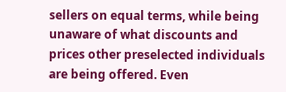sellers on equal terms, while being unaware of what discounts and prices other preselected individuals are being offered. Even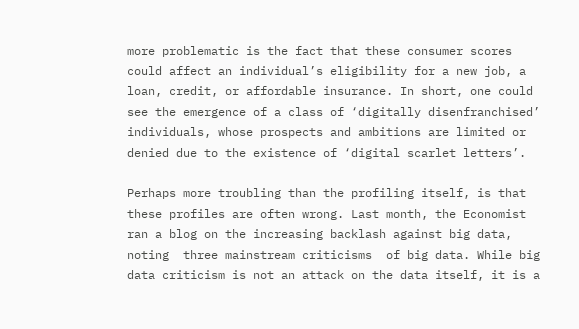more problematic is the fact that these consumer scores could affect an individual’s eligibility for a new job, a loan, credit, or affordable insurance. In short, one could see the emergence of a class of ‘digitally disenfranchised’ individuals, whose prospects and ambitions are limited or denied due to the existence of ‘digital scarlet letters’.

Perhaps more troubling than the profiling itself, is that these profiles are often wrong. Last month, the Economist ran a blog on the increasing backlash against big data, noting  three mainstream criticisms  of big data. While big data criticism is not an attack on the data itself, it is a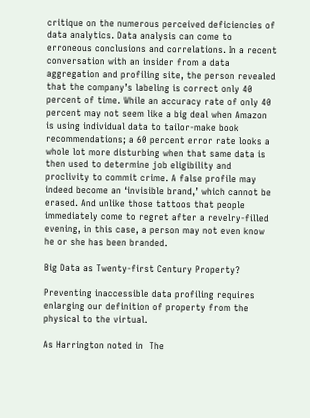critique on the numerous perceived deficiencies of data analytics. Data analysis can come to erroneous conclusions and correlations. In a recent conversation with an insider from a data aggregation and profiling site, the person revealed that the company’s labeling is correct only 40 percent of time. While an accuracy rate of only 40 percent may not seem like a big deal when Amazon is using individual data to tailor-make book recommendations; a 60 percent error rate looks a whole lot more disturbing when that same data is then used to determine job eligibility and proclivity to commit crime. A false profile may indeed become an ‘invisible brand,’ which cannot be erased. And unlike those tattoos that people immediately come to regret after a revelry-filled evening, in this case, a person may not even know he or she has been branded.

Big Data as Twenty-first Century Property?

Preventing inaccessible data profiling requires enlarging our definition of property from the physical to the virtual.

As Harrington noted in  The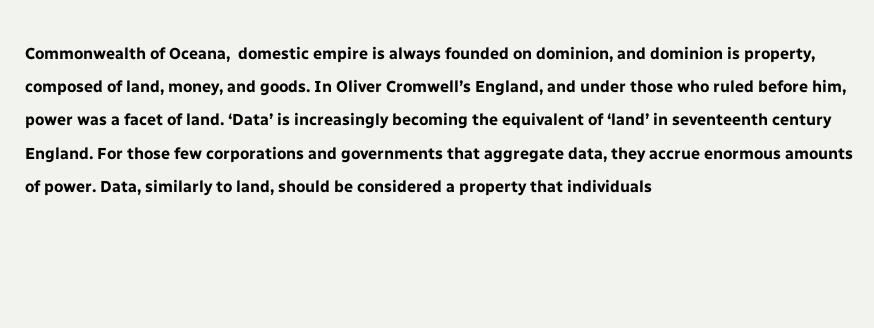Commonwealth of Oceana,  domestic empire is always founded on dominion, and dominion is property, composed of land, money, and goods. In Oliver Cromwell’s England, and under those who ruled before him, power was a facet of land. ‘Data’ is increasingly becoming the equivalent of ‘land’ in seventeenth century England. For those few corporations and governments that aggregate data, they accrue enormous amounts of power. Data, similarly to land, should be considered a property that individuals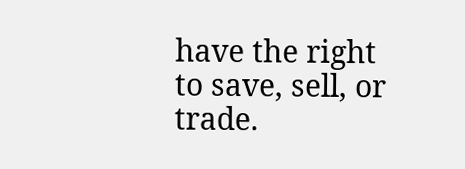have the right to save, sell, or trade.